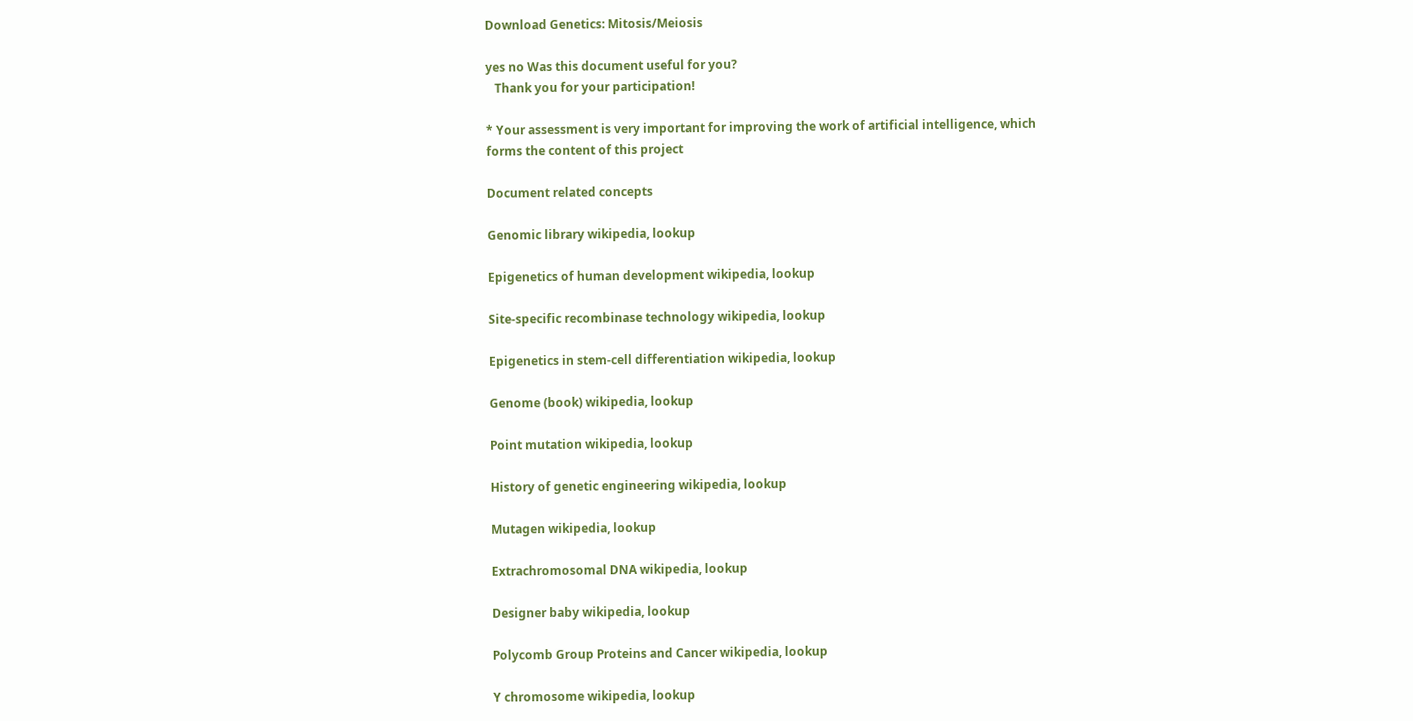Download Genetics: Mitosis/Meiosis

yes no Was this document useful for you?
   Thank you for your participation!

* Your assessment is very important for improving the work of artificial intelligence, which forms the content of this project

Document related concepts

Genomic library wikipedia, lookup

Epigenetics of human development wikipedia, lookup

Site-specific recombinase technology wikipedia, lookup

Epigenetics in stem-cell differentiation wikipedia, lookup

Genome (book) wikipedia, lookup

Point mutation wikipedia, lookup

History of genetic engineering wikipedia, lookup

Mutagen wikipedia, lookup

Extrachromosomal DNA wikipedia, lookup

Designer baby wikipedia, lookup

Polycomb Group Proteins and Cancer wikipedia, lookup

Y chromosome wikipedia, lookup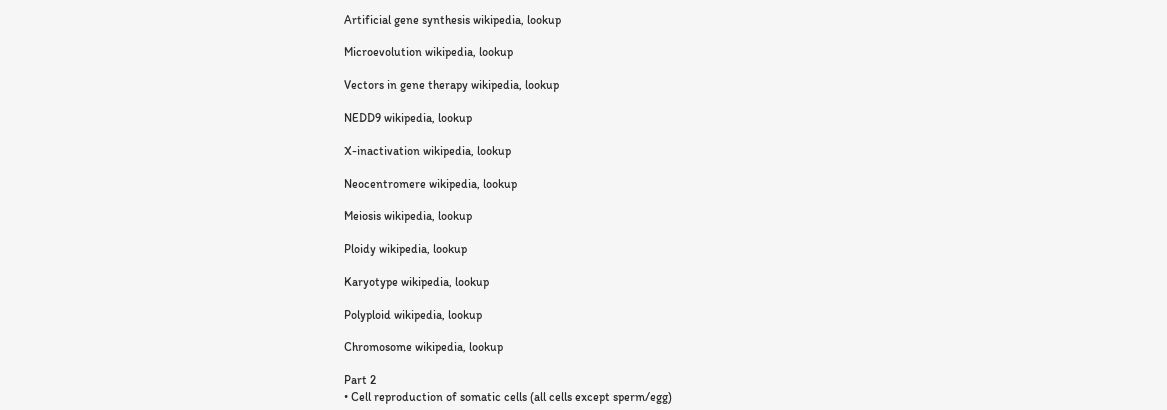Artificial gene synthesis wikipedia, lookup

Microevolution wikipedia, lookup

Vectors in gene therapy wikipedia, lookup

NEDD9 wikipedia, lookup

X-inactivation wikipedia, lookup

Neocentromere wikipedia, lookup

Meiosis wikipedia, lookup

Ploidy wikipedia, lookup

Karyotype wikipedia, lookup

Polyploid wikipedia, lookup

Chromosome wikipedia, lookup

Part 2
• Cell reproduction of somatic cells (all cells except sperm/egg)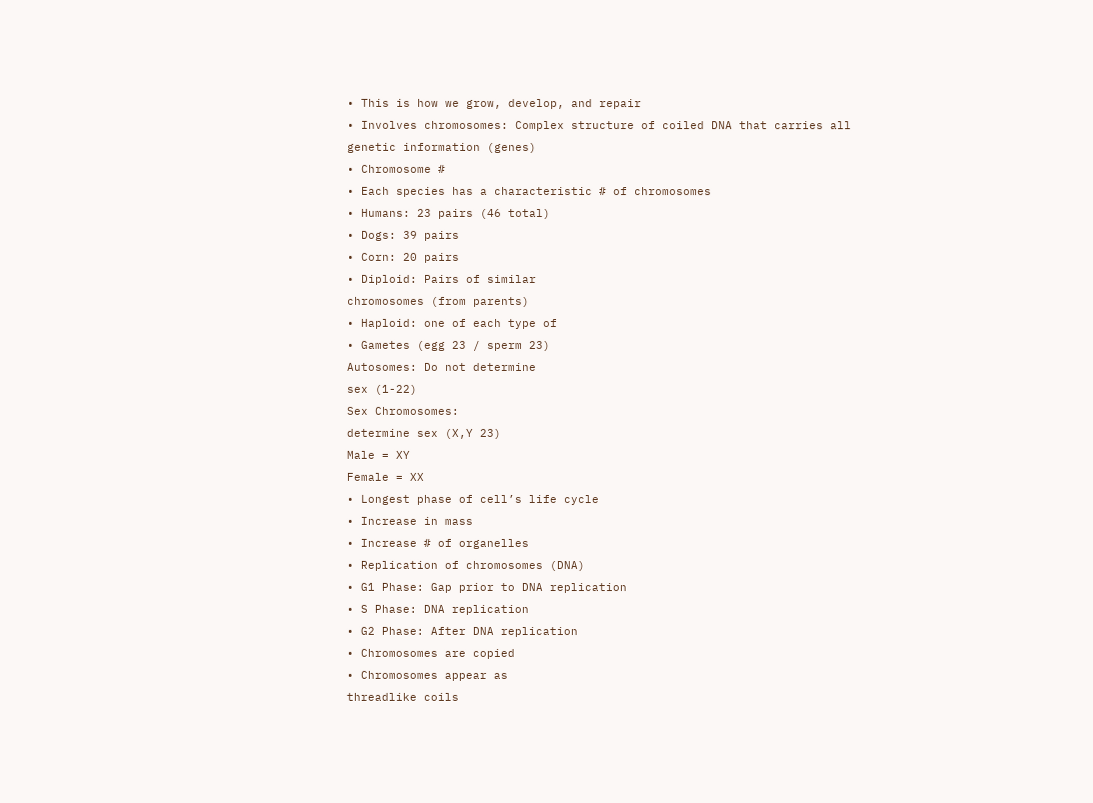• This is how we grow, develop, and repair
• Involves chromosomes: Complex structure of coiled DNA that carries all
genetic information (genes)
• Chromosome #
• Each species has a characteristic # of chromosomes
• Humans: 23 pairs (46 total)
• Dogs: 39 pairs
• Corn: 20 pairs
• Diploid: Pairs of similar
chromosomes (from parents)
• Haploid: one of each type of
• Gametes (egg 23 / sperm 23)
Autosomes: Do not determine
sex (1-22)
Sex Chromosomes:
determine sex (X,Y 23)
Male = XY
Female = XX
• Longest phase of cell’s life cycle
• Increase in mass
• Increase # of organelles
• Replication of chromosomes (DNA)
• G1 Phase: Gap prior to DNA replication
• S Phase: DNA replication
• G2 Phase: After DNA replication
• Chromosomes are copied
• Chromosomes appear as
threadlike coils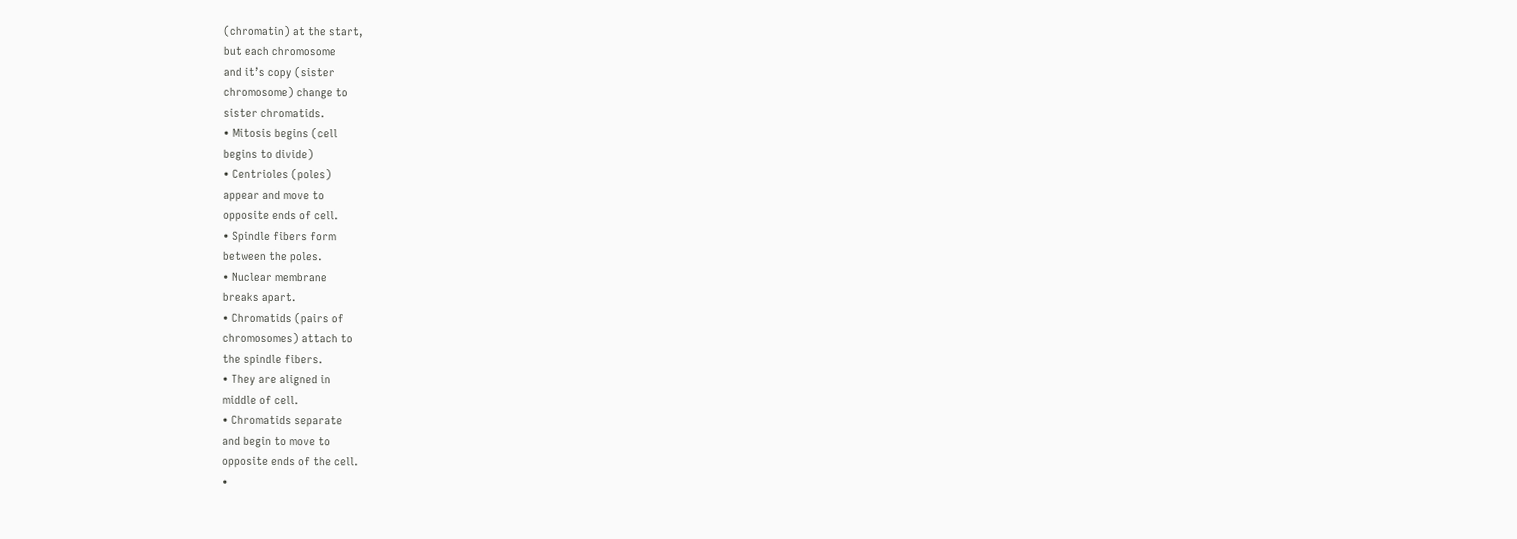(chromatin) at the start,
but each chromosome
and it’s copy (sister
chromosome) change to
sister chromatids.
• Mitosis begins (cell
begins to divide)
• Centrioles (poles)
appear and move to
opposite ends of cell.
• Spindle fibers form
between the poles.
• Nuclear membrane
breaks apart.
• Chromatids (pairs of
chromosomes) attach to
the spindle fibers.
• They are aligned in
middle of cell.
• Chromatids separate
and begin to move to
opposite ends of the cell.
•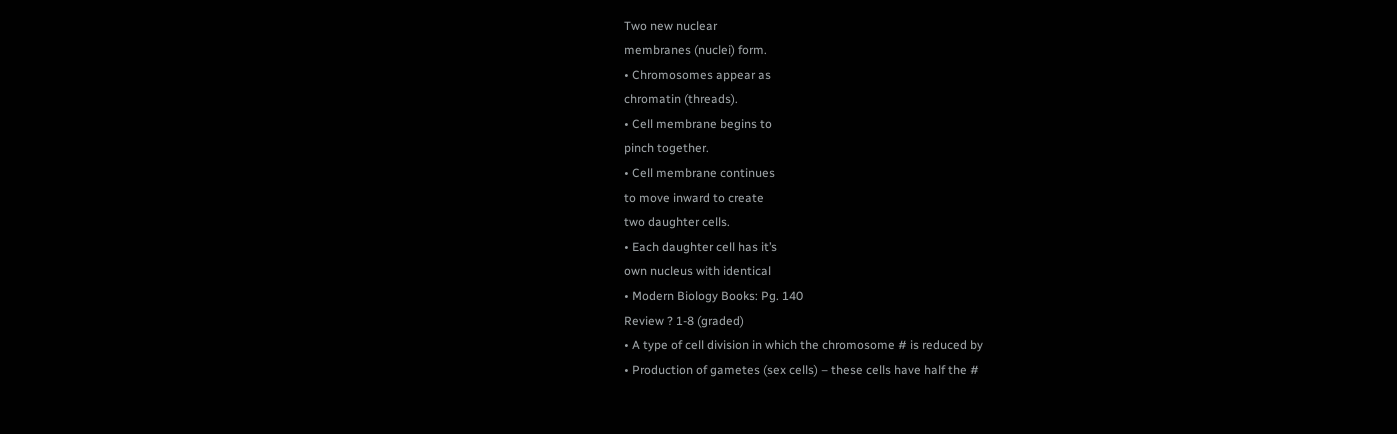Two new nuclear
membranes (nuclei) form.
• Chromosomes appear as
chromatin (threads).
• Cell membrane begins to
pinch together.
• Cell membrane continues
to move inward to create
two daughter cells.
• Each daughter cell has it’s
own nucleus with identical
• Modern Biology Books: Pg. 140
Review ? 1-8 (graded)
• A type of cell division in which the chromosome # is reduced by
• Production of gametes (sex cells) – these cells have half the #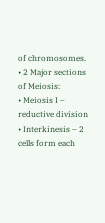of chromosomes.
• 2 Major sections of Meiosis:
• Meiosis I – reductive division
• Interkinesis – 2 cells form each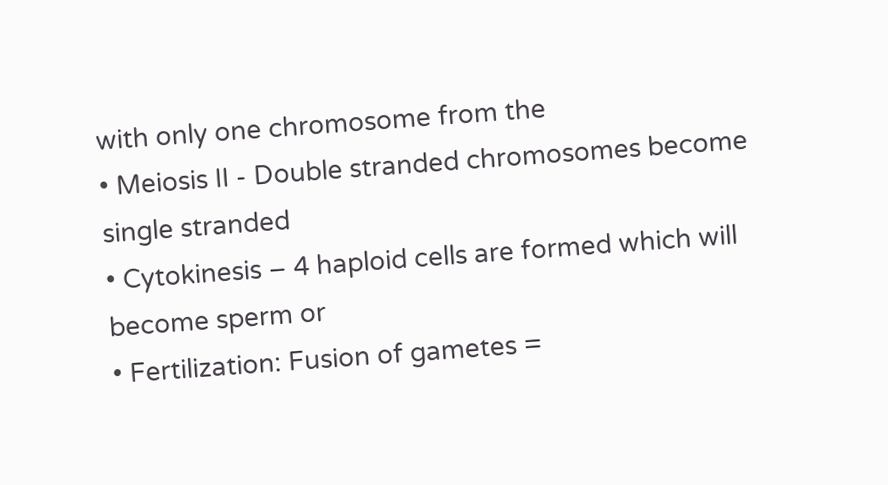with only one chromosome from the
• Meiosis II - Double stranded chromosomes become single stranded
• Cytokinesis – 4 haploid cells are formed which will become sperm or
• Fertilization: Fusion of gametes =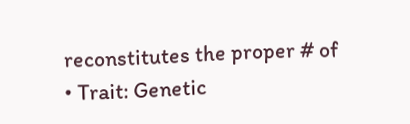reconstitutes the proper # of
• Trait: Genetic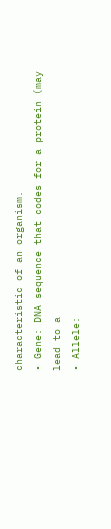characteristic of an organism.
• Gene: DNA sequence that codes for a protein (may lead to a
• Allele: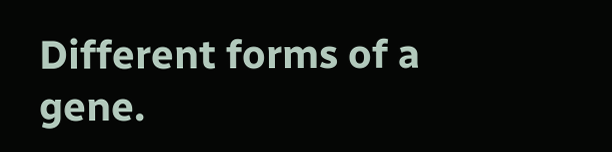Different forms of a gene.